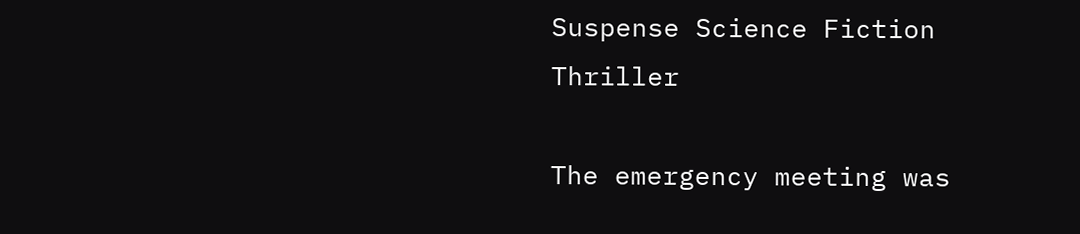Suspense Science Fiction Thriller

The emergency meeting was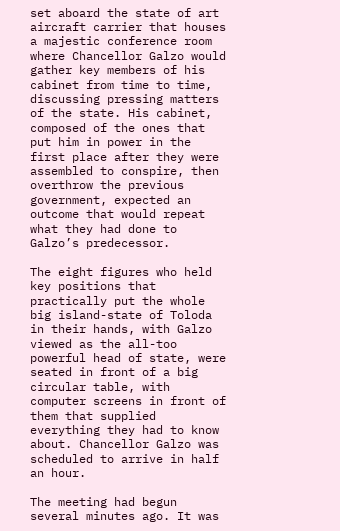set aboard the state of art aircraft carrier that houses a majestic conference room where Chancellor Galzo would gather key members of his cabinet from time to time, discussing pressing matters of the state. His cabinet, composed of the ones that put him in power in the first place after they were assembled to conspire, then overthrow the previous government, expected an outcome that would repeat what they had done to Galzo’s predecessor.

The eight figures who held key positions that practically put the whole big island-state of Toloda in their hands, with Galzo viewed as the all-too powerful head of state, were seated in front of a big circular table, with computer screens in front of them that supplied everything they had to know about. Chancellor Galzo was scheduled to arrive in half an hour.

The meeting had begun several minutes ago. It was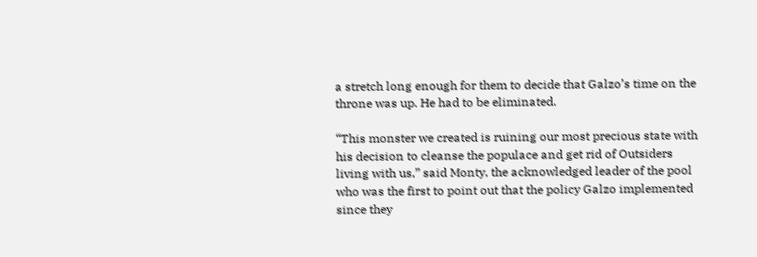a stretch long enough for them to decide that Galzo’s time on the throne was up. He had to be eliminated.

“This monster we created is ruining our most precious state with his decision to cleanse the populace and get rid of Outsiders living with us,” said Monty, the acknowledged leader of the pool who was the first to point out that the policy Galzo implemented since they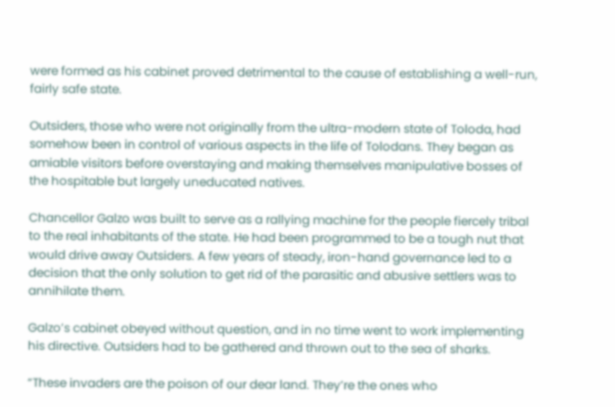were formed as his cabinet proved detrimental to the cause of establishing a well-run, fairly safe state.

Outsiders, those who were not originally from the ultra-modern state of Toloda, had somehow been in control of various aspects in the life of Tolodans. They began as amiable visitors before overstaying and making themselves manipulative bosses of the hospitable but largely uneducated natives.

Chancellor Galzo was built to serve as a rallying machine for the people fiercely tribal to the real inhabitants of the state. He had been programmed to be a tough nut that would drive away Outsiders. A few years of steady, iron-hand governance led to a decision that the only solution to get rid of the parasitic and abusive settlers was to annihilate them.

Galzo’s cabinet obeyed without question, and in no time went to work implementing his directive. Outsiders had to be gathered and thrown out to the sea of sharks.

“These invaders are the poison of our dear land. They’re the ones who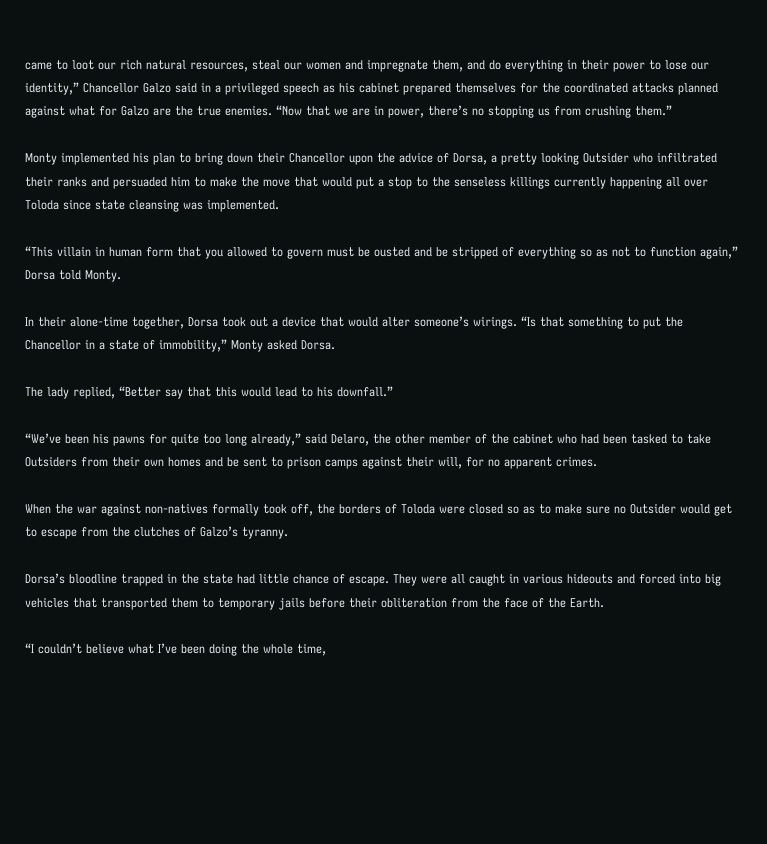came to loot our rich natural resources, steal our women and impregnate them, and do everything in their power to lose our identity,” Chancellor Galzo said in a privileged speech as his cabinet prepared themselves for the coordinated attacks planned against what for Galzo are the true enemies. “Now that we are in power, there’s no stopping us from crushing them.”

Monty implemented his plan to bring down their Chancellor upon the advice of Dorsa, a pretty looking Outsider who infiltrated their ranks and persuaded him to make the move that would put a stop to the senseless killings currently happening all over Toloda since state cleansing was implemented.

“This villain in human form that you allowed to govern must be ousted and be stripped of everything so as not to function again,” Dorsa told Monty.

In their alone-time together, Dorsa took out a device that would alter someone’s wirings. “Is that something to put the Chancellor in a state of immobility,” Monty asked Dorsa.

The lady replied, “Better say that this would lead to his downfall.”

“We’ve been his pawns for quite too long already,” said Delaro, the other member of the cabinet who had been tasked to take Outsiders from their own homes and be sent to prison camps against their will, for no apparent crimes.

When the war against non-natives formally took off, the borders of Toloda were closed so as to make sure no Outsider would get to escape from the clutches of Galzo’s tyranny.

Dorsa’s bloodline trapped in the state had little chance of escape. They were all caught in various hideouts and forced into big vehicles that transported them to temporary jails before their obliteration from the face of the Earth.

“I couldn’t believe what I’ve been doing the whole time,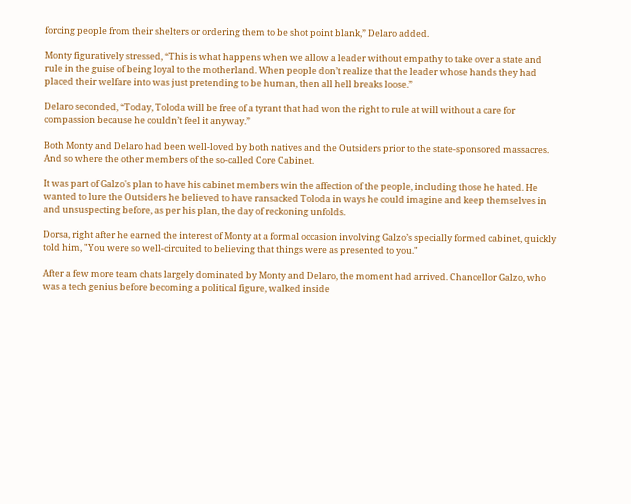forcing people from their shelters or ordering them to be shot point blank,” Delaro added.

Monty figuratively stressed, “This is what happens when we allow a leader without empathy to take over a state and rule in the guise of being loyal to the motherland. When people don’t realize that the leader whose hands they had placed their welfare into was just pretending to be human, then all hell breaks loose.”

Delaro seconded, “Today, Toloda will be free of a tyrant that had won the right to rule at will without a care for compassion because he couldn’t feel it anyway.”

Both Monty and Delaro had been well-loved by both natives and the Outsiders prior to the state-sponsored massacres. And so where the other members of the so-called Core Cabinet.

It was part of Galzo's plan to have his cabinet members win the affection of the people, including those he hated. He wanted to lure the Outsiders he believed to have ransacked Toloda in ways he could imagine and keep themselves in and unsuspecting before, as per his plan, the day of reckoning unfolds.

Dorsa, right after he earned the interest of Monty at a formal occasion involving Galzo’s specially formed cabinet, quickly told him, "You were so well-circuited to believing that things were as presented to you."

After a few more team chats largely dominated by Monty and Delaro, the moment had arrived. Chancellor Galzo, who was a tech genius before becoming a political figure, walked inside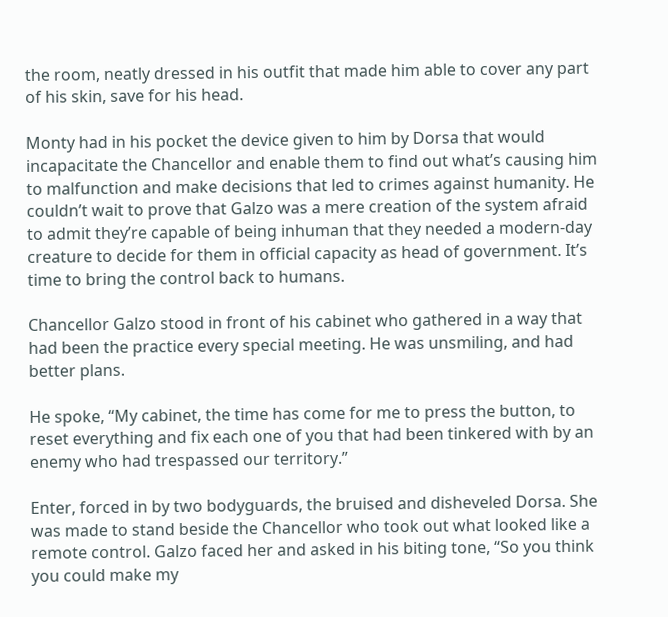the room, neatly dressed in his outfit that made him able to cover any part of his skin, save for his head.

Monty had in his pocket the device given to him by Dorsa that would incapacitate the Chancellor and enable them to find out what’s causing him to malfunction and make decisions that led to crimes against humanity. He couldn’t wait to prove that Galzo was a mere creation of the system afraid to admit they’re capable of being inhuman that they needed a modern-day creature to decide for them in official capacity as head of government. It’s time to bring the control back to humans.

Chancellor Galzo stood in front of his cabinet who gathered in a way that had been the practice every special meeting. He was unsmiling, and had better plans.

He spoke, “My cabinet, the time has come for me to press the button, to reset everything and fix each one of you that had been tinkered with by an enemy who had trespassed our territory.”

Enter, forced in by two bodyguards, the bruised and disheveled Dorsa. She was made to stand beside the Chancellor who took out what looked like a remote control. Galzo faced her and asked in his biting tone, “So you think you could make my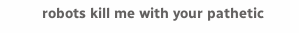robots kill me with your pathetic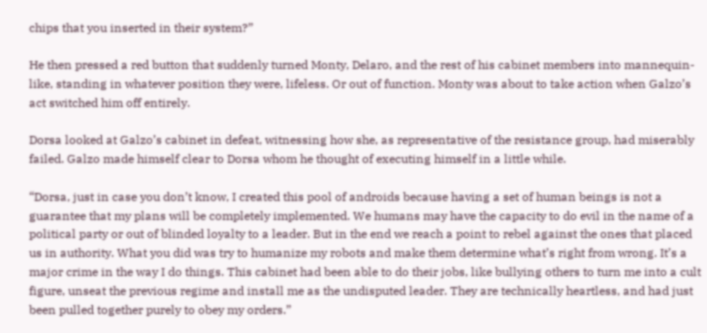chips that you inserted in their system?”

He then pressed a red button that suddenly turned Monty, Delaro, and the rest of his cabinet members into mannequin-like, standing in whatever position they were, lifeless. Or out of function. Monty was about to take action when Galzo’s act switched him off entirely.

Dorsa looked at Galzo’s cabinet in defeat, witnessing how she, as representative of the resistance group, had miserably failed. Galzo made himself clear to Dorsa whom he thought of executing himself in a little while.

“Dorsa, just in case you don’t know, I created this pool of androids because having a set of human beings is not a guarantee that my plans will be completely implemented. We humans may have the capacity to do evil in the name of a political party or out of blinded loyalty to a leader. But in the end we reach a point to rebel against the ones that placed us in authority. What you did was try to humanize my robots and make them determine what’s right from wrong. It’s a major crime in the way I do things. This cabinet had been able to do their jobs, like bullying others to turn me into a cult figure, unseat the previous regime and install me as the undisputed leader. They are technically heartless, and had just been pulled together purely to obey my orders.”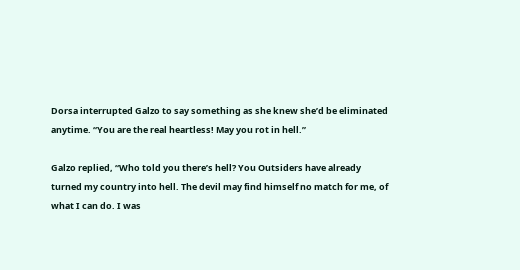Dorsa interrupted Galzo to say something as she knew she’d be eliminated anytime. “You are the real heartless! May you rot in hell.”

Galzo replied, “Who told you there’s hell? You Outsiders have already turned my country into hell. The devil may find himself no match for me, of what I can do. I was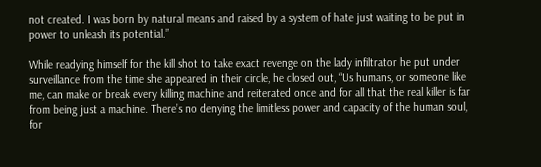not created. I was born by natural means and raised by a system of hate just waiting to be put in power to unleash its potential.”

While readying himself for the kill shot to take exact revenge on the lady infiltrator he put under surveillance from the time she appeared in their circle, he closed out, “Us humans, or someone like me, can make or break every killing machine and reiterated once and for all that the real killer is far from being just a machine. There’s no denying the limitless power and capacity of the human soul, for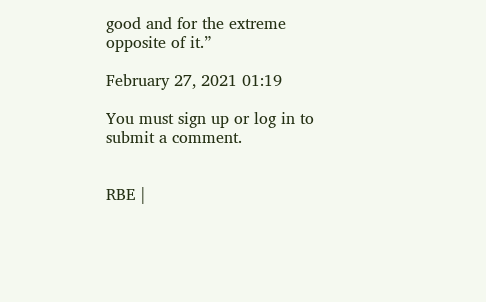good and for the extreme opposite of it.”

February 27, 2021 01:19

You must sign up or log in to submit a comment.


RBE |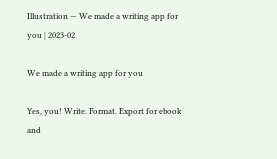Illustration — We made a writing app for you | 2023-02

We made a writing app for you

Yes, you! Write. Format. Export for ebook and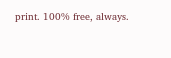print. 100% free, always.